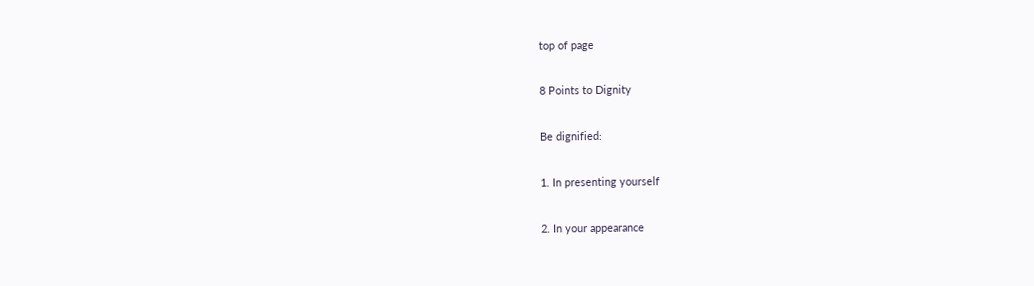top of page

8 Points to Dignity

Be dignified:

1. In presenting yourself

2. In your appearance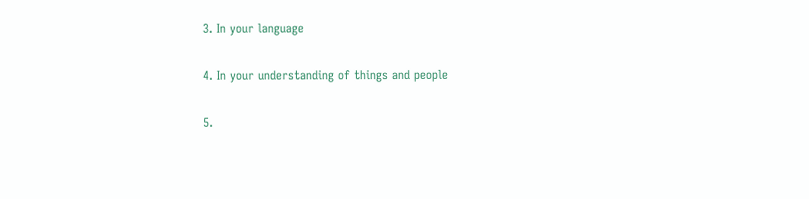3. In your language

4. In your understanding of things and people

5.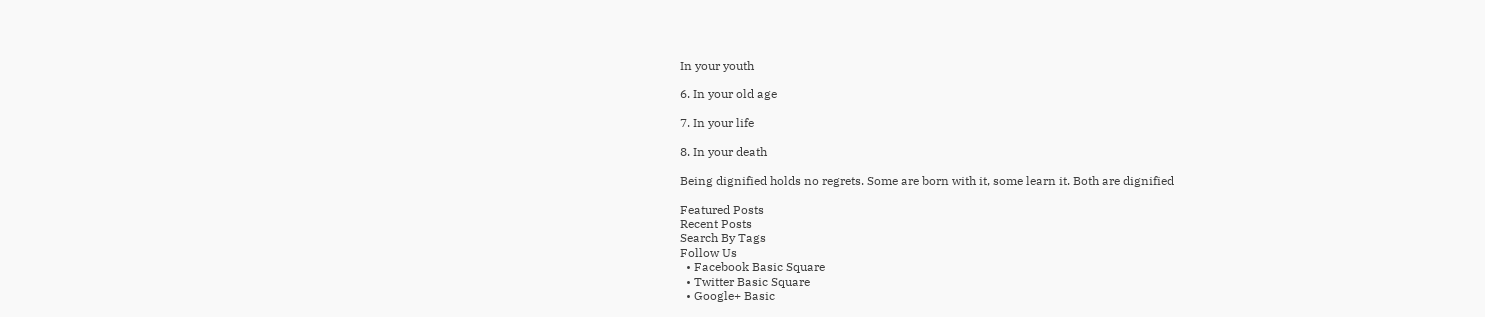In your youth

6. In your old age

7. In your life

8. In your death

Being dignified holds no regrets. Some are born with it, some learn it. Both are dignified

Featured Posts
Recent Posts
Search By Tags
Follow Us
  • Facebook Basic Square
  • Twitter Basic Square
  • Google+ Basic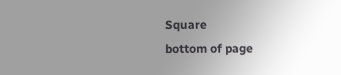Square
bottom of page